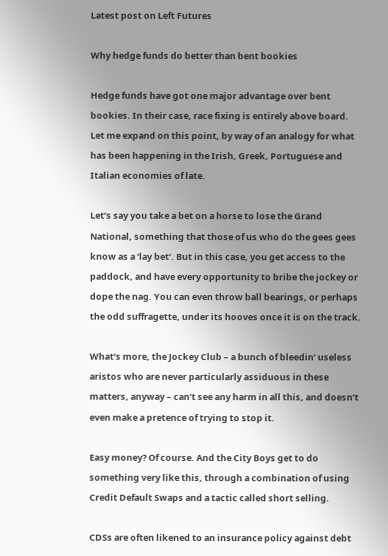Latest post on Left Futures

Why hedge funds do better than bent bookies

Hedge funds have got one major advantage over bent bookies. In their case, race fixing is entirely above board. Let me expand on this point, by way of an analogy for what has been happening in the Irish, Greek, Portuguese and Italian economies of late.

Let’s say you take a bet on a horse to lose the Grand National, something that those of us who do the gees gees know as a ‘lay bet’. But in this case, you get access to the paddock, and have every opportunity to bribe the jockey or dope the nag. You can even throw ball bearings, or perhaps the odd suffragette, under its hooves once it is on the track.

What’s more, the Jockey Club – a bunch of bleedin’ useless aristos who are never particularly assiduous in these matters, anyway – can’t see any harm in all this, and doesn’t even make a pretence of trying to stop it.

Easy money? Of course. And the City Boys get to do something very like this, through a combination of using Credit Default Swaps and a tactic called short selling.

CDSs are often likened to an insurance policy against debt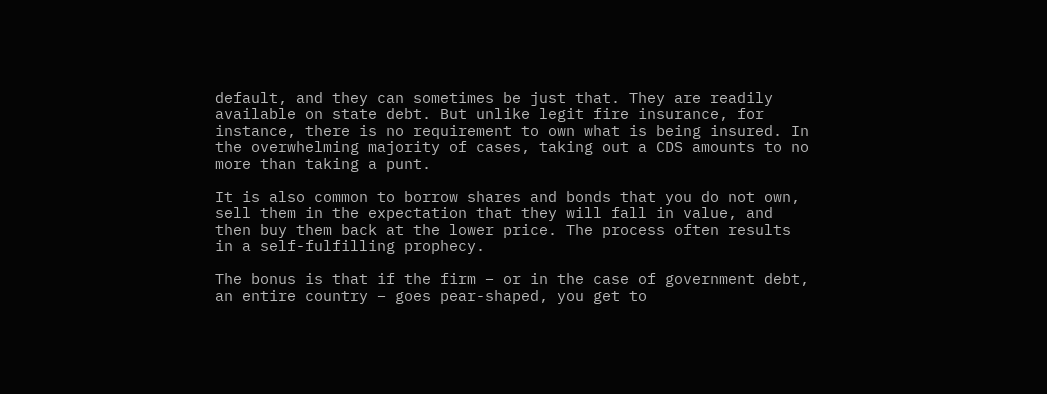default, and they can sometimes be just that. They are readily available on state debt. But unlike legit fire insurance, for instance, there is no requirement to own what is being insured. In the overwhelming majority of cases, taking out a CDS amounts to no more than taking a punt.

It is also common to borrow shares and bonds that you do not own, sell them in the expectation that they will fall in value, and then buy them back at the lower price. The process often results in a self-fulfilling prophecy.

The bonus is that if the firm – or in the case of government debt, an entire country – goes pear-shaped, you get to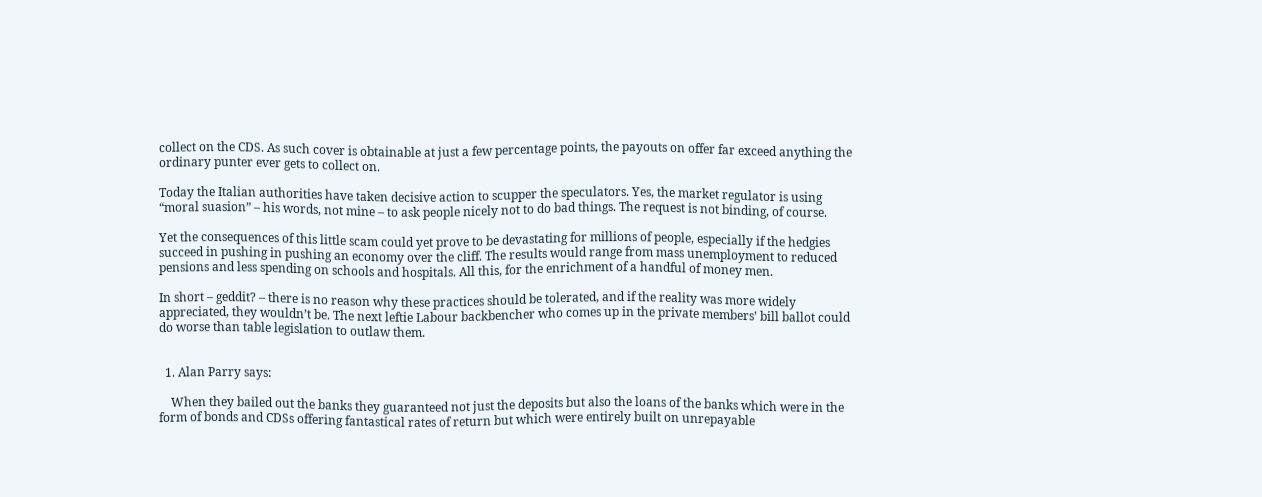collect on the CDS. As such cover is obtainable at just a few percentage points, the payouts on offer far exceed anything the ordinary punter ever gets to collect on.

Today the Italian authorities have taken decisive action to scupper the speculators. Yes, the market regulator is using “moral suasion” – his words, not mine – to ask people nicely not to do bad things. The request is not binding, of course.

Yet the consequences of this little scam could yet prove to be devastating for millions of people, especially if the hedgies succeed in pushing in pushing an economy over the cliff. The results would range from mass unemployment to reduced pensions and less spending on schools and hospitals. All this, for the enrichment of a handful of money men.

In short – geddit? – there is no reason why these practices should be tolerated, and if the reality was more widely appreciated, they wouldn’t be. The next leftie Labour backbencher who comes up in the private members’ bill ballot could do worse than table legislation to outlaw them.


  1. Alan Parry says:

    When they bailed out the banks they guaranteed not just the deposits but also the loans of the banks which were in the form of bonds and CDSs offering fantastical rates of return but which were entirely built on unrepayable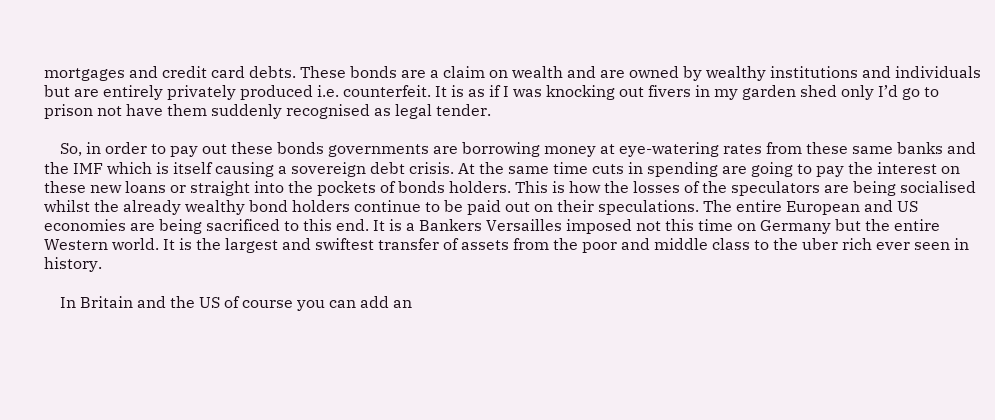mortgages and credit card debts. These bonds are a claim on wealth and are owned by wealthy institutions and individuals but are entirely privately produced i.e. counterfeit. It is as if I was knocking out fivers in my garden shed only I’d go to prison not have them suddenly recognised as legal tender.

    So, in order to pay out these bonds governments are borrowing money at eye-watering rates from these same banks and the IMF which is itself causing a sovereign debt crisis. At the same time cuts in spending are going to pay the interest on these new loans or straight into the pockets of bonds holders. This is how the losses of the speculators are being socialised whilst the already wealthy bond holders continue to be paid out on their speculations. The entire European and US economies are being sacrificed to this end. It is a Bankers Versailles imposed not this time on Germany but the entire Western world. It is the largest and swiftest transfer of assets from the poor and middle class to the uber rich ever seen in history.

    In Britain and the US of course you can add an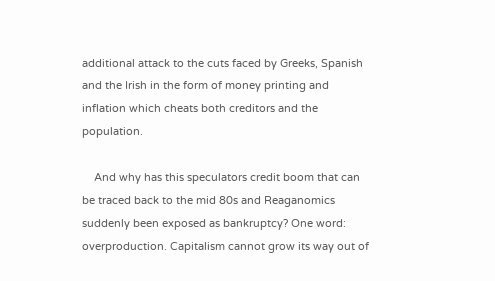additional attack to the cuts faced by Greeks, Spanish and the Irish in the form of money printing and inflation which cheats both creditors and the population.

    And why has this speculators credit boom that can be traced back to the mid 80s and Reaganomics suddenly been exposed as bankruptcy? One word: overproduction. Capitalism cannot grow its way out of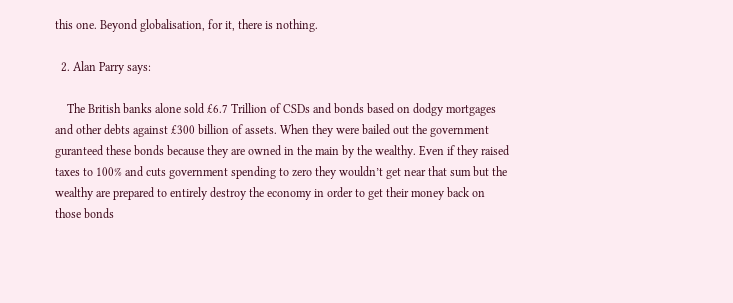this one. Beyond globalisation, for it, there is nothing.

  2. Alan Parry says:

    The British banks alone sold £6.7 Trillion of CSDs and bonds based on dodgy mortgages and other debts against £300 billion of assets. When they were bailed out the government guranteed these bonds because they are owned in the main by the wealthy. Even if they raised taxes to 100% and cuts government spending to zero they wouldn’t get near that sum but the wealthy are prepared to entirely destroy the economy in order to get their money back on those bonds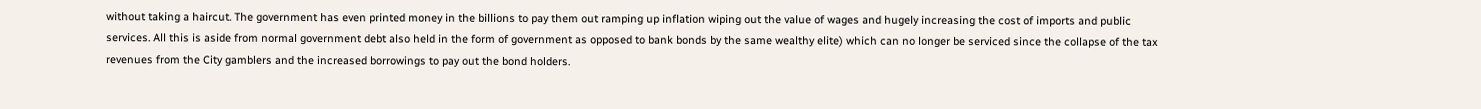without taking a haircut. The government has even printed money in the billions to pay them out ramping up inflation wiping out the value of wages and hugely increasing the cost of imports and public services. All this is aside from normal government debt also held in the form of government as opposed to bank bonds by the same wealthy elite) which can no longer be serviced since the collapse of the tax revenues from the City gamblers and the increased borrowings to pay out the bond holders.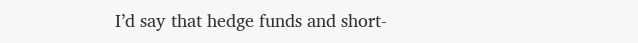I’d say that hedge funds and short-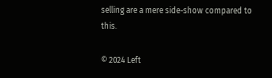selling are a mere side-show compared to this.

© 2024 Left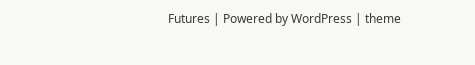Futures | Powered by WordPress | theme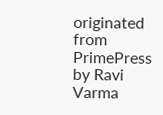originated from PrimePress by Ravi Varma